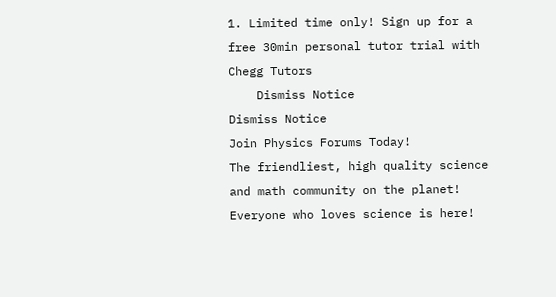1. Limited time only! Sign up for a free 30min personal tutor trial with Chegg Tutors
    Dismiss Notice
Dismiss Notice
Join Physics Forums Today!
The friendliest, high quality science and math community on the planet! Everyone who loves science is here!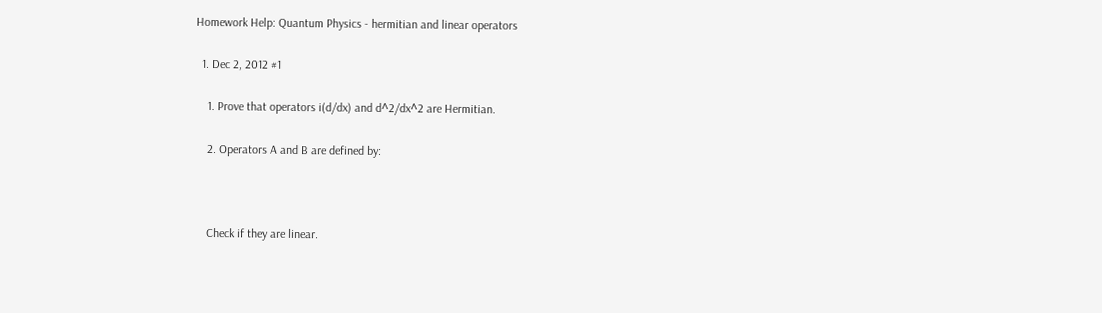Homework Help: Quantum Physics - hermitian and linear operators

  1. Dec 2, 2012 #1

    1. Prove that operators i(d/dx) and d^2/dx^2 are Hermitian.

    2. Operators A and B are defined by:



    Check if they are linear.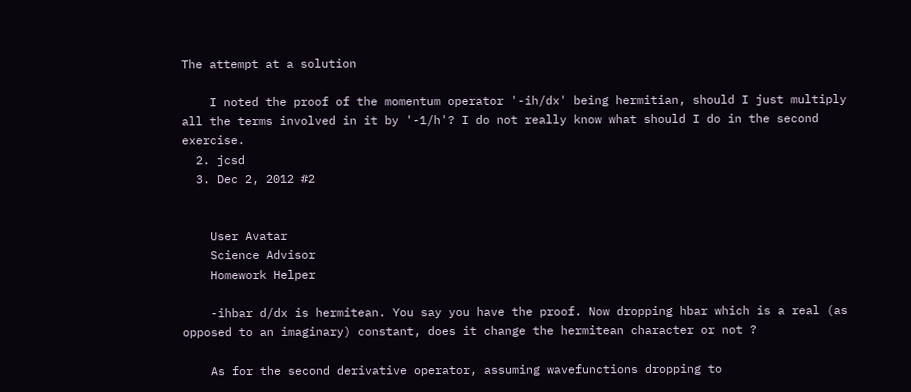The attempt at a solution

    I noted the proof of the momentum operator '-ih/dx' being hermitian, should I just multiply all the terms involved in it by '-1/h'? I do not really know what should I do in the second exercise.
  2. jcsd
  3. Dec 2, 2012 #2


    User Avatar
    Science Advisor
    Homework Helper

    -ihbar d/dx is hermitean. You say you have the proof. Now dropping hbar which is a real (as opposed to an imaginary) constant, does it change the hermitean character or not ?

    As for the second derivative operator, assuming wavefunctions dropping to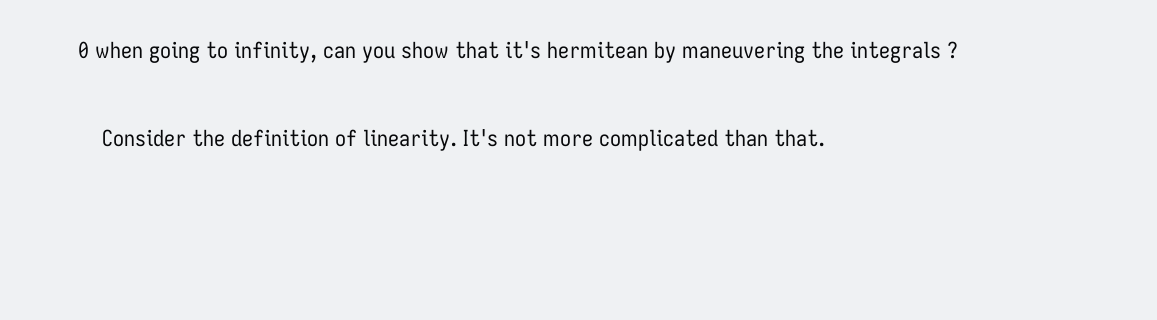0 when going to infinity, can you show that it's hermitean by maneuvering the integrals ?

    Consider the definition of linearity. It's not more complicated than that.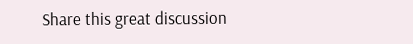Share this great discussion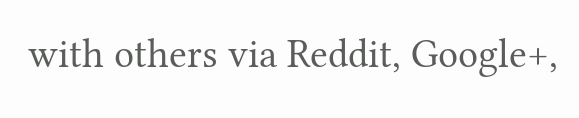with others via Reddit, Google+,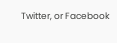Twitter, or Facebook